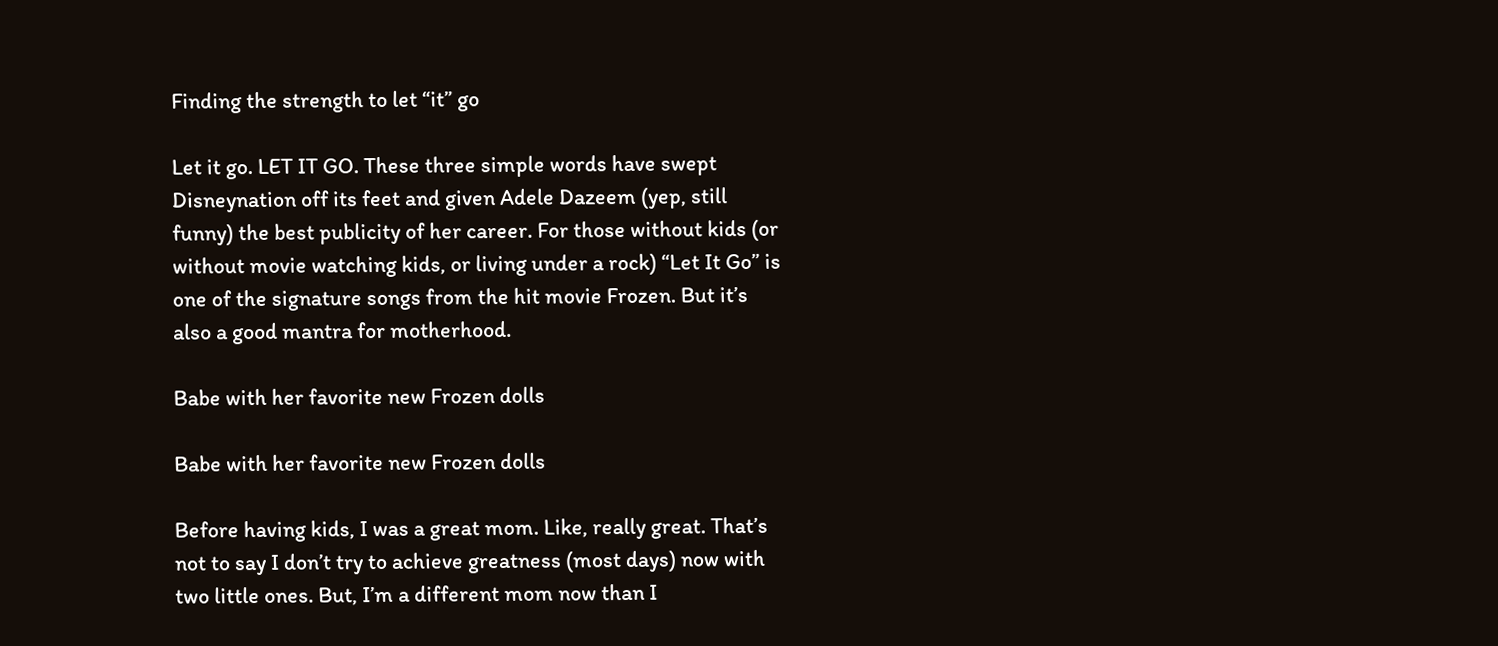Finding the strength to let “it” go

Let it go. LET IT GO. These three simple words have swept Disneynation off its feet and given Adele Dazeem (yep, still funny) the best publicity of her career. For those without kids (or without movie watching kids, or living under a rock) “Let It Go” is one of the signature songs from the hit movie Frozen. But it’s also a good mantra for motherhood.

Babe with her favorite new Frozen dolls

Babe with her favorite new Frozen dolls

Before having kids, I was a great mom. Like, really great. That’s not to say I don’t try to achieve greatness (most days) now with two little ones. But, I’m a different mom now than I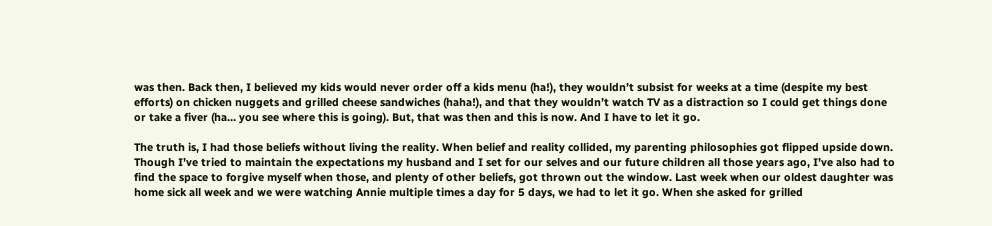was then. Back then, I believed my kids would never order off a kids menu (ha!), they wouldn’t subsist for weeks at a time (despite my best efforts) on chicken nuggets and grilled cheese sandwiches (haha!), and that they wouldn’t watch TV as a distraction so I could get things done or take a fiver (ha… you see where this is going). But, that was then and this is now. And I have to let it go.

The truth is, I had those beliefs without living the reality. When belief and reality collided, my parenting philosophies got flipped upside down. Though I’ve tried to maintain the expectations my husband and I set for our selves and our future children all those years ago, I’ve also had to find the space to forgive myself when those, and plenty of other beliefs, got thrown out the window. Last week when our oldest daughter was home sick all week and we were watching Annie multiple times a day for 5 days, we had to let it go. When she asked for grilled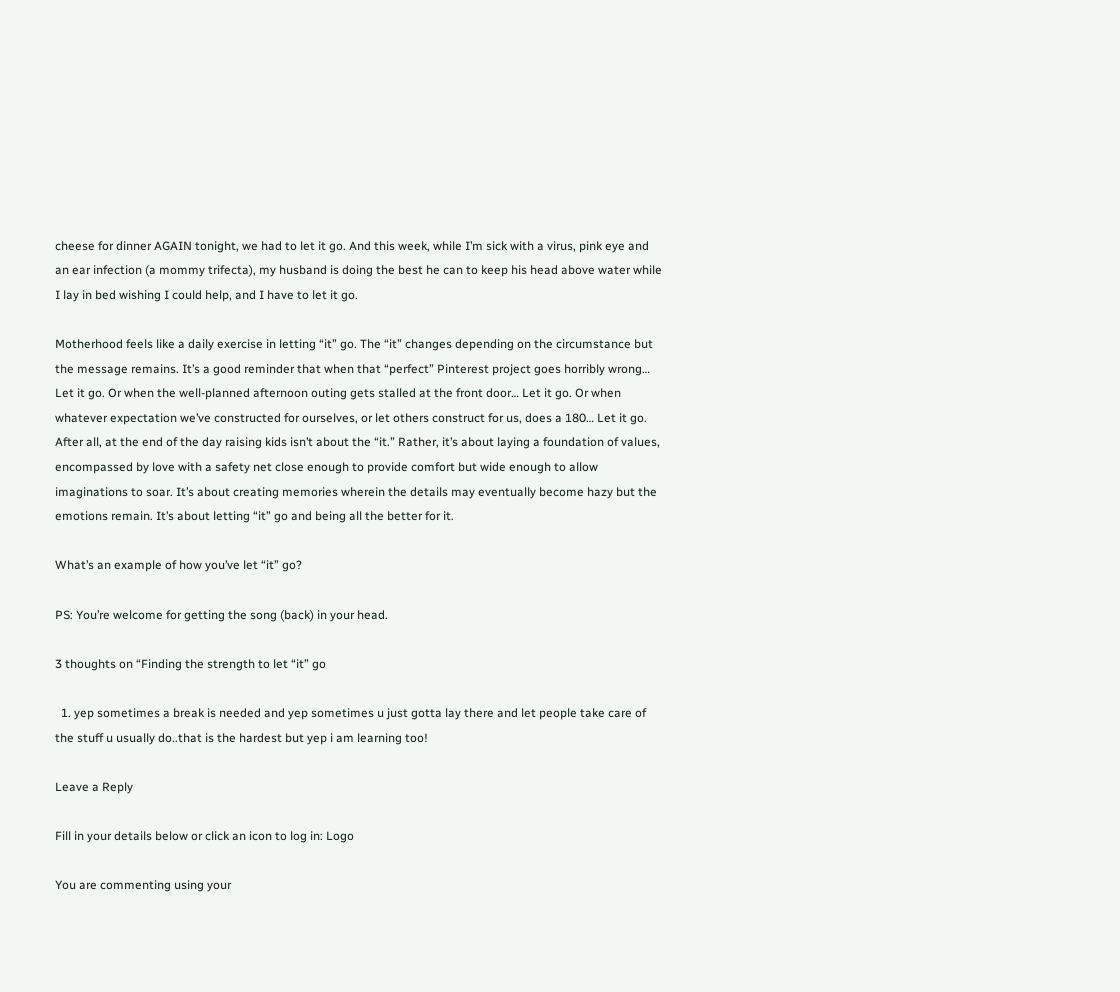cheese for dinner AGAIN tonight, we had to let it go. And this week, while I’m sick with a virus, pink eye and an ear infection (a mommy trifecta), my husband is doing the best he can to keep his head above water while I lay in bed wishing I could help, and I have to let it go.

Motherhood feels like a daily exercise in letting “it” go. The “it” changes depending on the circumstance but the message remains. It’s a good reminder that when that “perfect” Pinterest project goes horribly wrong… Let it go. Or when the well-planned afternoon outing gets stalled at the front door… Let it go. Or when whatever expectation we’ve constructed for ourselves, or let others construct for us, does a 180… Let it go. After all, at the end of the day raising kids isn’t about the “it.” Rather, it’s about laying a foundation of values, encompassed by love with a safety net close enough to provide comfort but wide enough to allow imaginations to soar. It’s about creating memories wherein the details may eventually become hazy but the emotions remain. It’s about letting “it” go and being all the better for it.

What’s an example of how you’ve let “it” go?

PS: You’re welcome for getting the song (back) in your head.

3 thoughts on “Finding the strength to let “it” go

  1. yep sometimes a break is needed and yep sometimes u just gotta lay there and let people take care of the stuff u usually do..that is the hardest but yep i am learning too!

Leave a Reply

Fill in your details below or click an icon to log in: Logo

You are commenting using your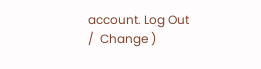account. Log Out /  Change )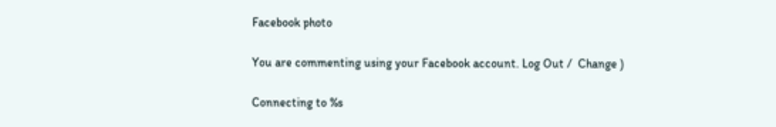Facebook photo

You are commenting using your Facebook account. Log Out /  Change )

Connecting to %s